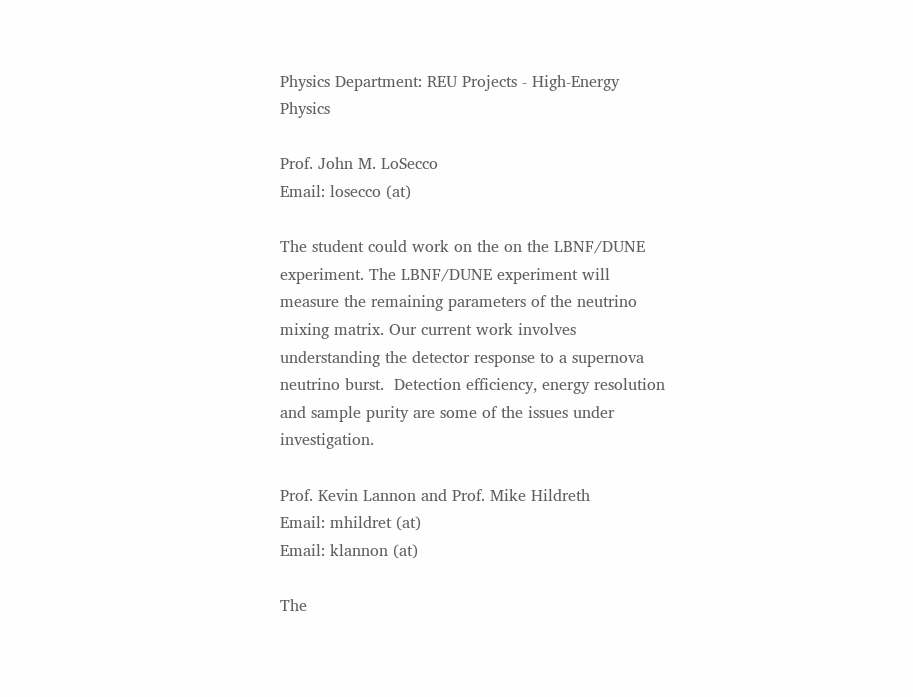Physics Department: REU Projects - High-Energy Physics

Prof. John M. LoSecco
Email: losecco (at)

The student could work on the on the LBNF/DUNE experiment. The LBNF/DUNE experiment will measure the remaining parameters of the neutrino mixing matrix. Our current work involves understanding the detector response to a supernova neutrino burst.  Detection efficiency, energy resolution and sample purity are some of the issues under investigation.

Prof. Kevin Lannon and Prof. Mike Hildreth
Email: mhildret (at)
Email: klannon (at)

The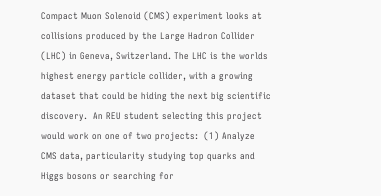Compact Muon Solenoid (CMS) experiment looks at collisions produced by the Large Hadron Collider (LHC) in Geneva, Switzerland. The LHC is the worlds highest energy particle collider, with a growing dataset that could be hiding the next big scientific discovery.  An REU student selecting this project would work on one of two projects:  (1) Analyze CMS data, particularity studying top quarks and Higgs bosons or searching for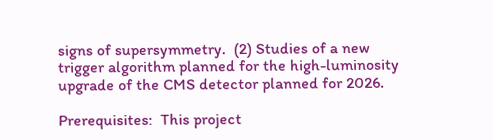signs of supersymmetry.  (2) Studies of a new trigger algorithm planned for the high-luminosity upgrade of the CMS detector planned for 2026.

Prerequisites:  This project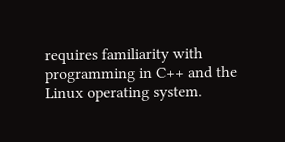requires familiarity with programming in C++ and the Linux operating system.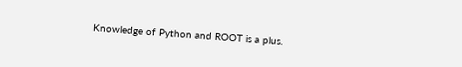Knowledge of Python and ROOT is a plus.